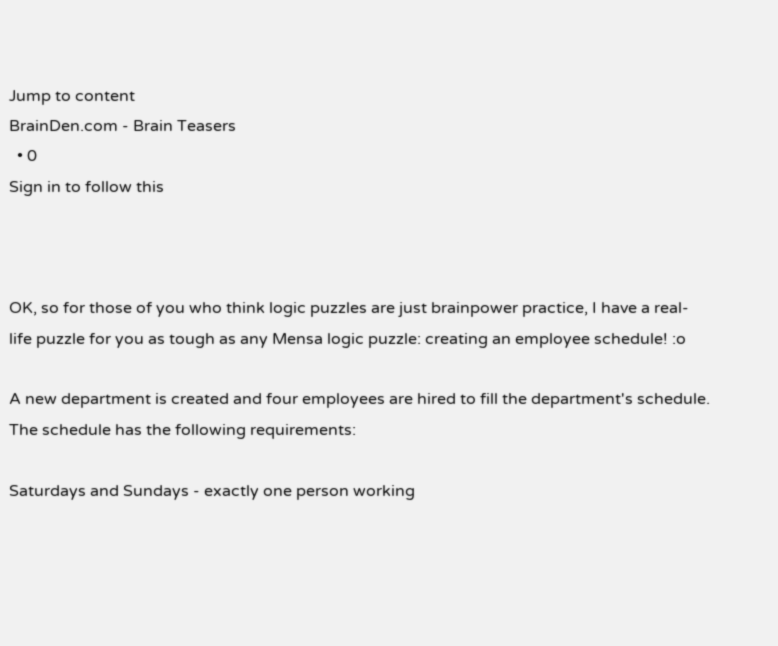Jump to content
BrainDen.com - Brain Teasers
  • 0
Sign in to follow this



OK, so for those of you who think logic puzzles are just brainpower practice, I have a real-life puzzle for you as tough as any Mensa logic puzzle: creating an employee schedule! :o

A new department is created and four employees are hired to fill the department's schedule. The schedule has the following requirements:

Saturdays and Sundays - exactly one person working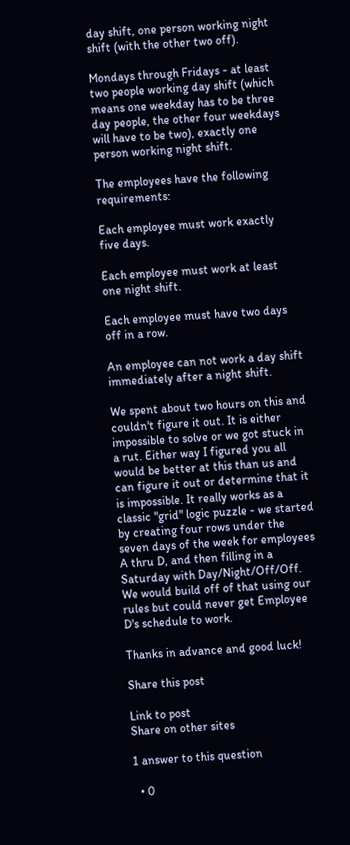day shift, one person working night shift (with the other two off).

Mondays through Fridays - at least two people working day shift (which means one weekday has to be three day people, the other four weekdays will have to be two), exactly one person working night shift.

The employees have the following requirements:

Each employee must work exactly five days.

Each employee must work at least one night shift.

Each employee must have two days off in a row.

An employee can not work a day shift immediately after a night shift.

We spent about two hours on this and couldn't figure it out. It is either impossible to solve or we got stuck in a rut. Either way I figured you all would be better at this than us and can figure it out or determine that it is impossible. It really works as a classic "grid" logic puzzle - we started by creating four rows under the seven days of the week for employees A thru D, and then filling in a Saturday with Day/Night/Off/Off. We would build off of that using our rules but could never get Employee D's schedule to work.

Thanks in advance and good luck!

Share this post

Link to post
Share on other sites

1 answer to this question

  • 0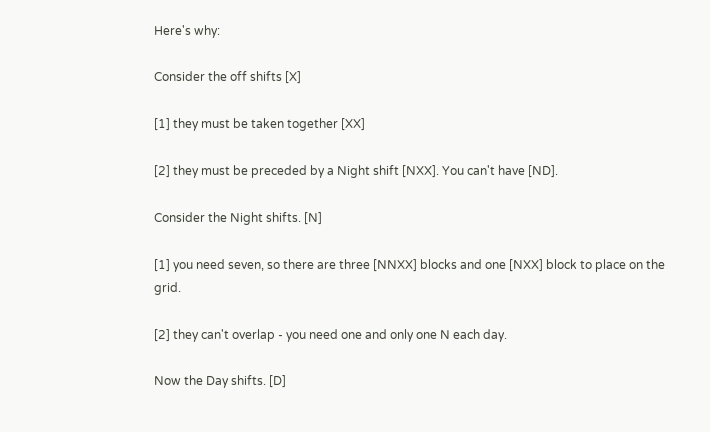Here's why:

Consider the off shifts [X]

[1] they must be taken together [XX]

[2] they must be preceded by a Night shift [NXX]. You can't have [ND].

Consider the Night shifts. [N]

[1] you need seven, so there are three [NNXX] blocks and one [NXX] block to place on the grid.

[2] they can't overlap - you need one and only one N each day.

Now the Day shifts. [D]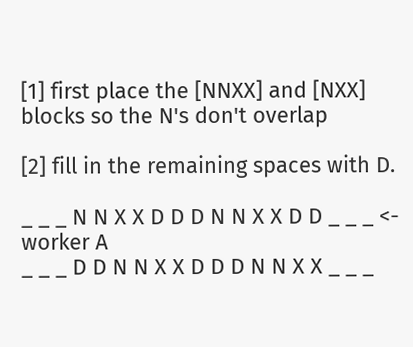[1] first place the [NNXX] and [NXX] blocks so the N's don't overlap

[2] fill in the remaining spaces with D.

_ _ _ N N X X D D D N N X X D D _ _ _ <- worker A
_ _ _ D D N N X X D D D N N X X _ _ _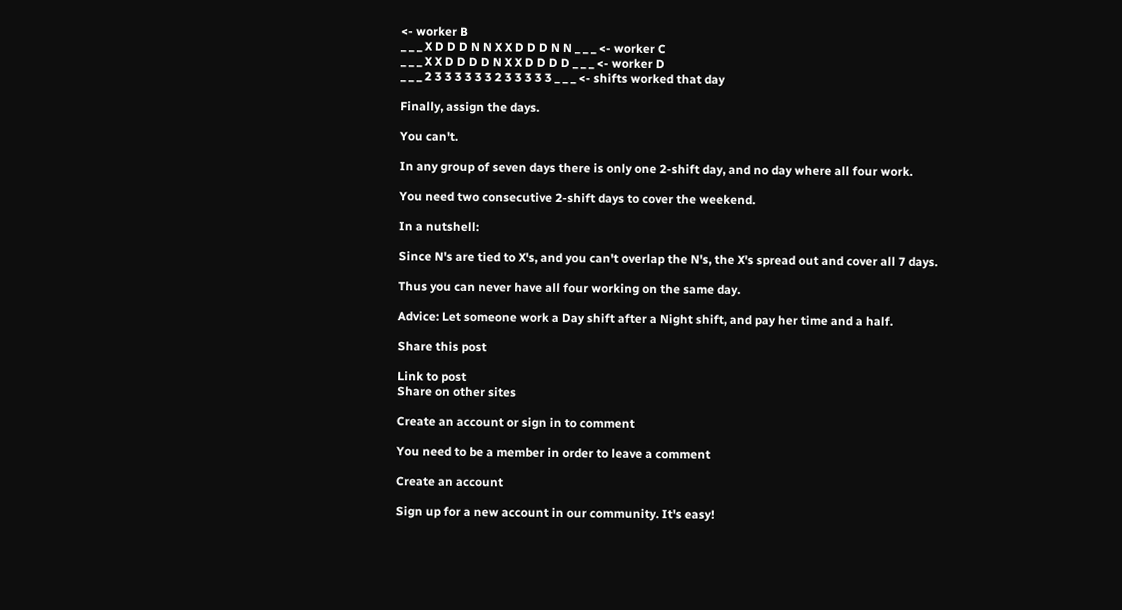<- worker B
_ _ _ X D D D N N X X D D D N N _ _ _ <- worker C
_ _ _ X X D D D D N X X D D D D _ _ _ <- worker D
_ _ _ 2 3 3 3 3 3 3 2 3 3 3 3 3 _ _ _ <- shifts worked that day

Finally, assign the days.

You can't.

In any group of seven days there is only one 2-shift day, and no day where all four work.

You need two consecutive 2-shift days to cover the weekend.

In a nutshell:

Since N's are tied to X's, and you can't overlap the N's, the X's spread out and cover all 7 days.

Thus you can never have all four working on the same day.

Advice: Let someone work a Day shift after a Night shift, and pay her time and a half.

Share this post

Link to post
Share on other sites

Create an account or sign in to comment

You need to be a member in order to leave a comment

Create an account

Sign up for a new account in our community. It's easy!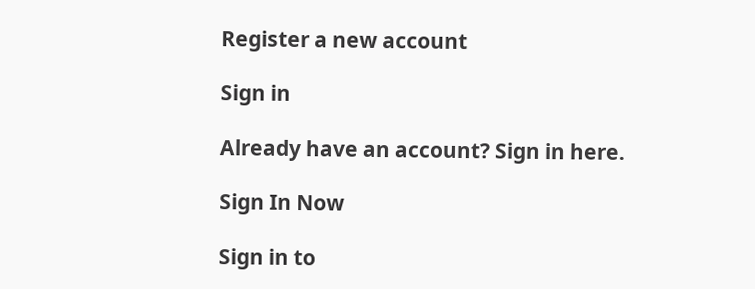Register a new account

Sign in

Already have an account? Sign in here.

Sign In Now

Sign in to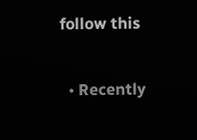follow this

  • Recently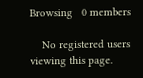Browsing   0 members

    No registered users viewing this page.